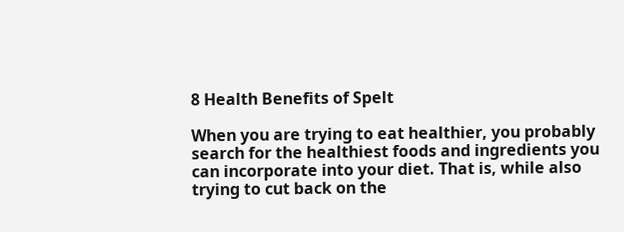8 Health Benefits of Spelt

When you are trying to eat healthier, you probably search for the healthiest foods and ingredients you can incorporate into your diet. That is, while also trying to cut back on the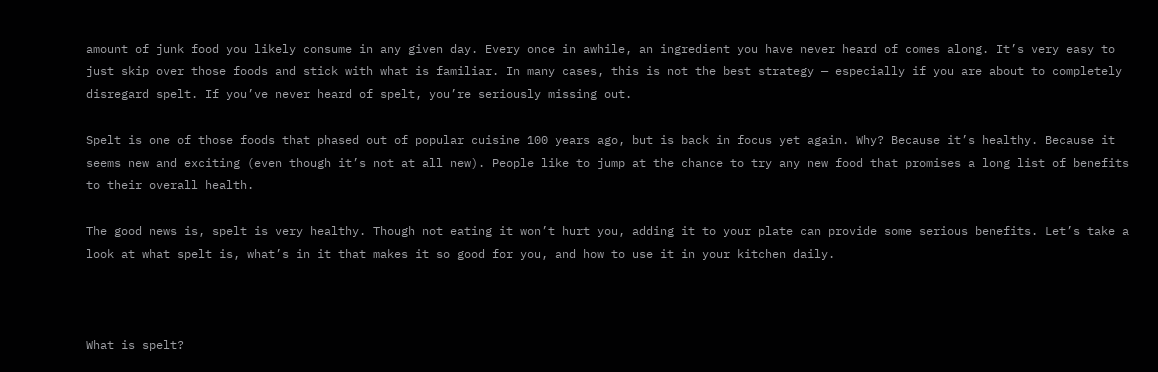amount of junk food you likely consume in any given day. Every once in awhile, an ingredient you have never heard of comes along. It’s very easy to just skip over those foods and stick with what is familiar. In many cases, this is not the best strategy — especially if you are about to completely disregard spelt. If you’ve never heard of spelt, you’re seriously missing out.

Spelt is one of those foods that phased out of popular cuisine 100 years ago, but is back in focus yet again. Why? Because it’s healthy. Because it seems new and exciting (even though it’s not at all new). People like to jump at the chance to try any new food that promises a long list of benefits to their overall health.

The good news is, spelt is very healthy. Though not eating it won’t hurt you, adding it to your plate can provide some serious benefits. Let’s take a look at what spelt is, what’s in it that makes it so good for you, and how to use it in your kitchen daily.



What is spelt?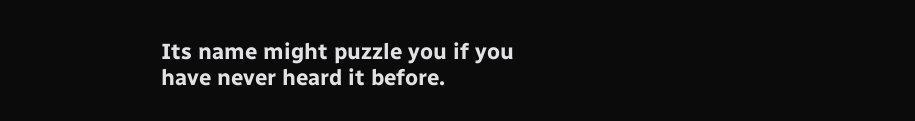Its name might puzzle you if you have never heard it before.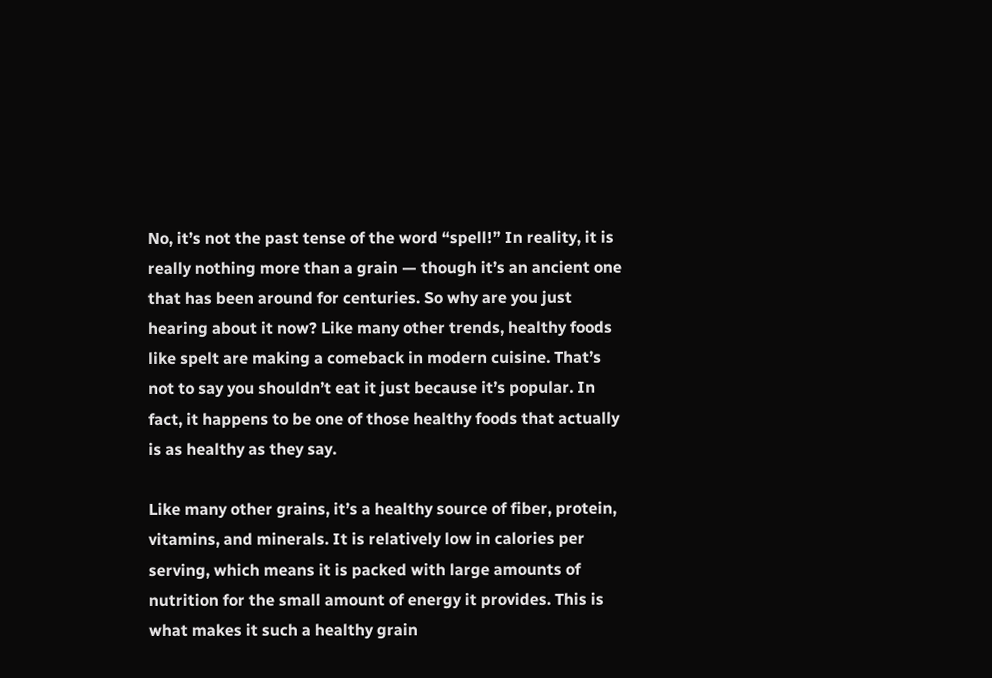No, it’s not the past tense of the word “spell!” In reality, it is really nothing more than a grain — though it’s an ancient one that has been around for centuries. So why are you just hearing about it now? Like many other trends, healthy foods like spelt are making a comeback in modern cuisine. That’s not to say you shouldn’t eat it just because it’s popular. In fact, it happens to be one of those healthy foods that actually is as healthy as they say.

Like many other grains, it’s a healthy source of fiber, protein, vitamins, and minerals. It is relatively low in calories per serving, which means it is packed with large amounts of nutrition for the small amount of energy it provides. This is what makes it such a healthy grain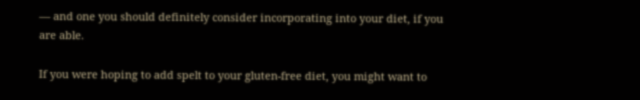— and one you should definitely consider incorporating into your diet, if you are able.

If you were hoping to add spelt to your gluten-free diet, you might want to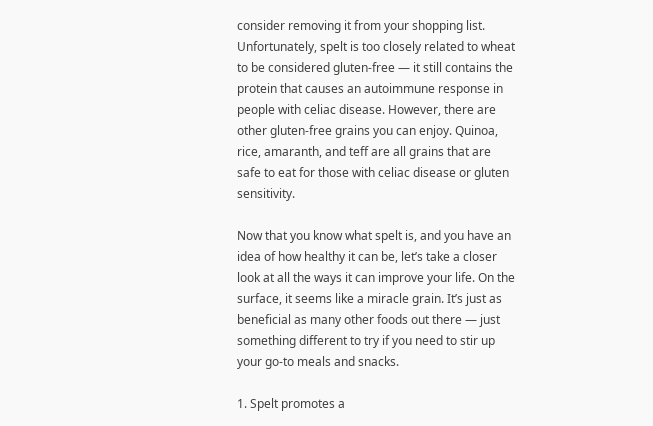consider removing it from your shopping list. Unfortunately, spelt is too closely related to wheat to be considered gluten-free — it still contains the protein that causes an autoimmune response in people with celiac disease. However, there are other gluten-free grains you can enjoy. Quinoa, rice, amaranth, and teff are all grains that are safe to eat for those with celiac disease or gluten sensitivity.

Now that you know what spelt is, and you have an idea of how healthy it can be, let’s take a closer look at all the ways it can improve your life. On the surface, it seems like a miracle grain. It’s just as beneficial as many other foods out there — just something different to try if you need to stir up your go-to meals and snacks.

1. Spelt promotes a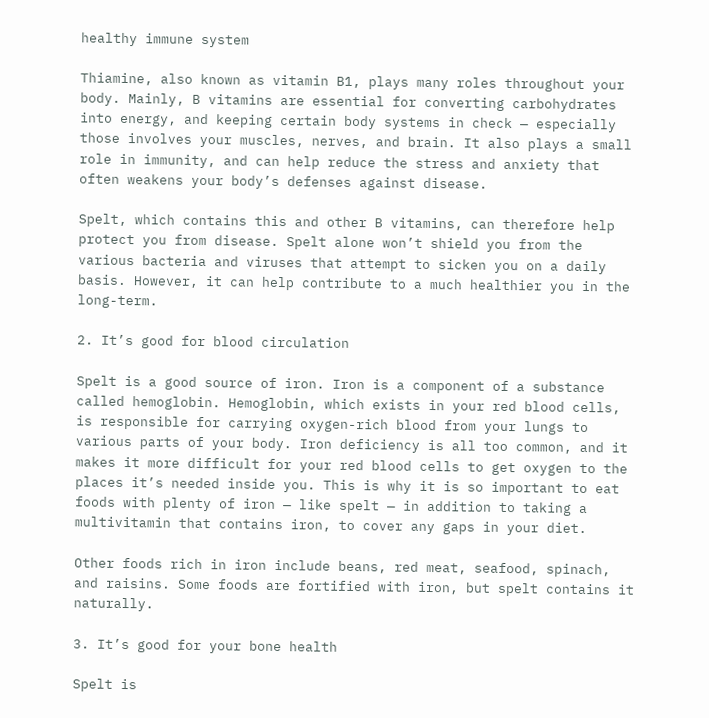healthy immune system

Thiamine, also known as vitamin B1, plays many roles throughout your body. Mainly, B vitamins are essential for converting carbohydrates into energy, and keeping certain body systems in check — especially those involves your muscles, nerves, and brain. It also plays a small role in immunity, and can help reduce the stress and anxiety that often weakens your body’s defenses against disease.

Spelt, which contains this and other B vitamins, can therefore help protect you from disease. Spelt alone won’t shield you from the various bacteria and viruses that attempt to sicken you on a daily basis. However, it can help contribute to a much healthier you in the long-term.

2. It’s good for blood circulation

Spelt is a good source of iron. Iron is a component of a substance called hemoglobin. Hemoglobin, which exists in your red blood cells, is responsible for carrying oxygen-rich blood from your lungs to various parts of your body. Iron deficiency is all too common, and it makes it more difficult for your red blood cells to get oxygen to the places it’s needed inside you. This is why it is so important to eat foods with plenty of iron — like spelt — in addition to taking a multivitamin that contains iron, to cover any gaps in your diet.

Other foods rich in iron include beans, red meat, seafood, spinach, and raisins. Some foods are fortified with iron, but spelt contains it naturally.

3. It’s good for your bone health

Spelt is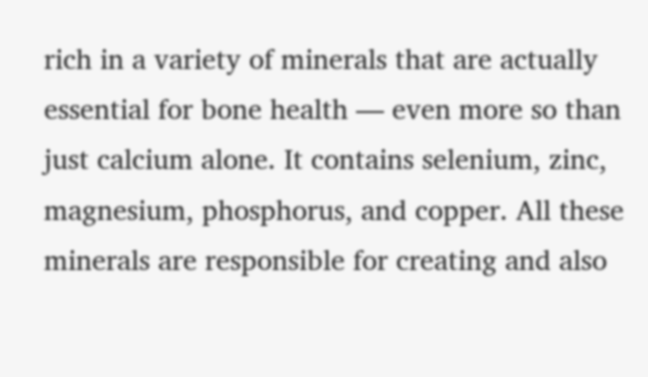rich in a variety of minerals that are actually essential for bone health — even more so than just calcium alone. It contains selenium, zinc, magnesium, phosphorus, and copper. All these minerals are responsible for creating and also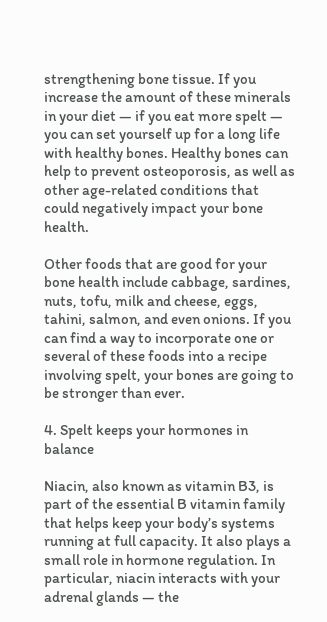strengthening bone tissue. If you increase the amount of these minerals in your diet — if you eat more spelt — you can set yourself up for a long life with healthy bones. Healthy bones can help to prevent osteoporosis, as well as other age-related conditions that could negatively impact your bone health.

Other foods that are good for your bone health include cabbage, sardines, nuts, tofu, milk and cheese, eggs, tahini, salmon, and even onions. If you can find a way to incorporate one or several of these foods into a recipe involving spelt, your bones are going to be stronger than ever.

4. Spelt keeps your hormones in balance

Niacin, also known as vitamin B3, is part of the essential B vitamin family that helps keep your body’s systems running at full capacity. It also plays a small role in hormone regulation. In particular, niacin interacts with your adrenal glands — the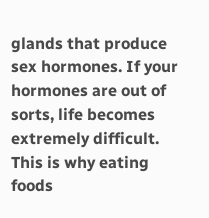glands that produce sex hormones. If your hormones are out of sorts, life becomes extremely difficult. This is why eating foods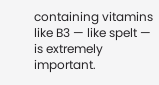containing vitamins like B3 — like spelt — is extremely important.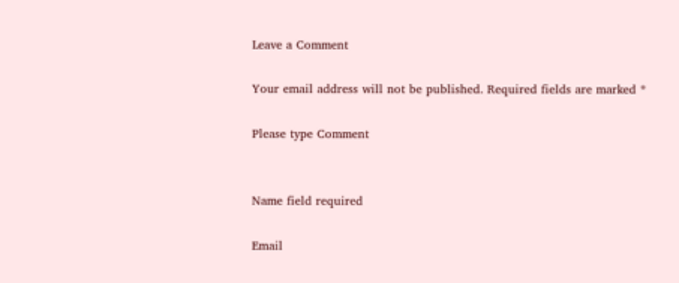Leave a Comment

Your email address will not be published. Required fields are marked *

Please type Comment


Name field required

Email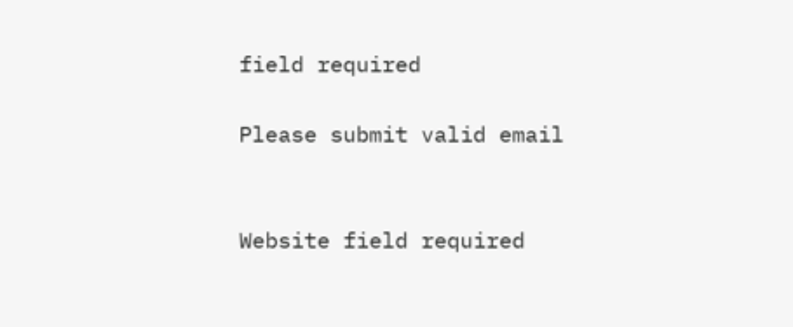field required

Please submit valid email


Website field required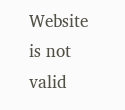Website is not valid